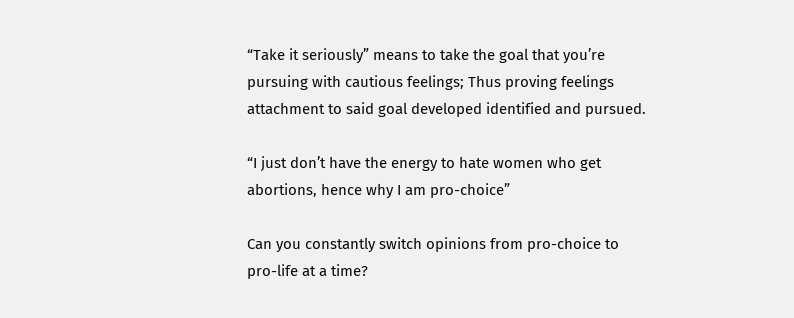“Take it seriously” means to take the goal that you’re pursuing with cautious feelings; Thus proving feelings attachment to said goal developed identified and pursued.

“I just don’t have the energy to hate women who get abortions, hence why I am pro-choice”

Can you constantly switch opinions from pro-choice to pro-life at a time?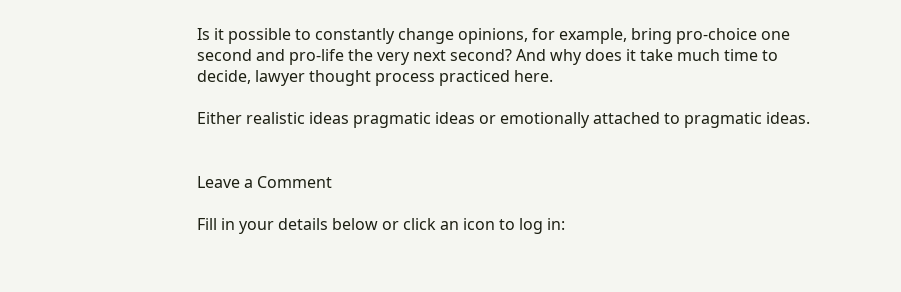Is it possible to constantly change opinions, for example, bring pro-choice one second and pro-life the very next second? And why does it take much time to decide, lawyer thought process practiced here.

Either realistic ideas pragmatic ideas or emotionally attached to pragmatic ideas.


Leave a Comment

Fill in your details below or click an icon to log in: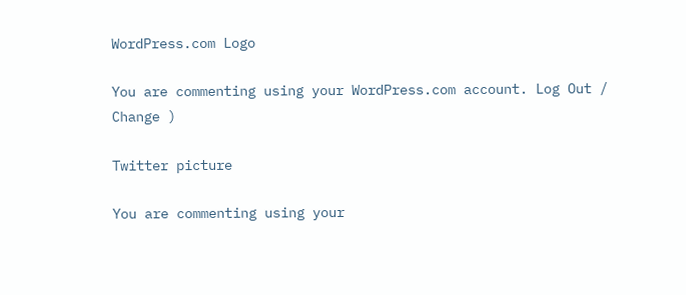WordPress.com Logo

You are commenting using your WordPress.com account. Log Out /  Change )

Twitter picture

You are commenting using your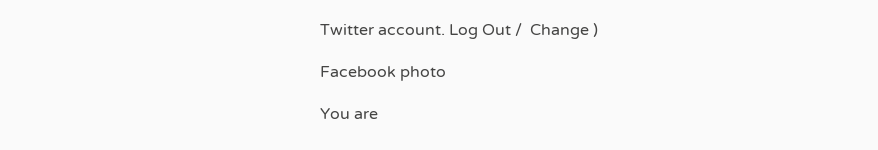Twitter account. Log Out /  Change )

Facebook photo

You are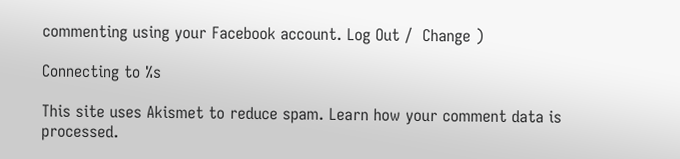commenting using your Facebook account. Log Out /  Change )

Connecting to %s

This site uses Akismet to reduce spam. Learn how your comment data is processed.